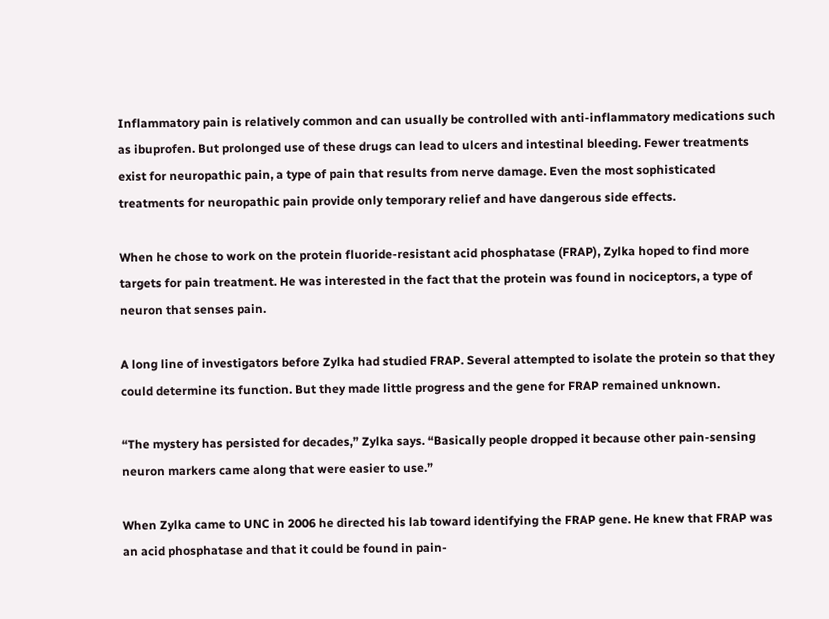Inflammatory pain is relatively common and can usually be controlled with anti-inflammatory medications such as ibuprofen. But prolonged use of these drugs can lead to ulcers and intestinal bleeding. Fewer treatments exist for neuropathic pain, a type of pain that results from nerve damage. Even the most sophisticated treatments for neuropathic pain provide only temporary relief and have dangerous side effects.

When he chose to work on the protein fluoride-resistant acid phosphatase (FRAP), Zylka hoped to find more targets for pain treatment. He was interested in the fact that the protein was found in nociceptors, a type of neuron that senses pain.

A long line of investigators before Zylka had studied FRAP. Several attempted to isolate the protein so that they could determine its function. But they made little progress and the gene for FRAP remained unknown.

“The mystery has persisted for decades,” Zylka says. “Basically people dropped it because other pain-sensing neuron markers came along that were easier to use.”

When Zylka came to UNC in 2006 he directed his lab toward identifying the FRAP gene. He knew that FRAP was an acid phosphatase and that it could be found in pain-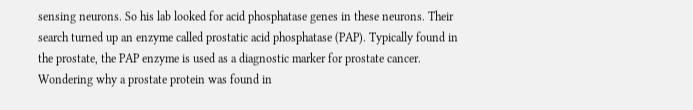sensing neurons. So his lab looked for acid phosphatase genes in these neurons. Their search turned up an enzyme called prostatic acid phosphatase (PAP). Typically found in the prostate, the PAP enzyme is used as a diagnostic marker for prostate cancer. Wondering why a prostate protein was found in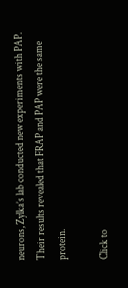neurons, Zylka’s lab conducted new experiments with PAP. Their results revealed that FRAP and PAP were the same protein.

Click to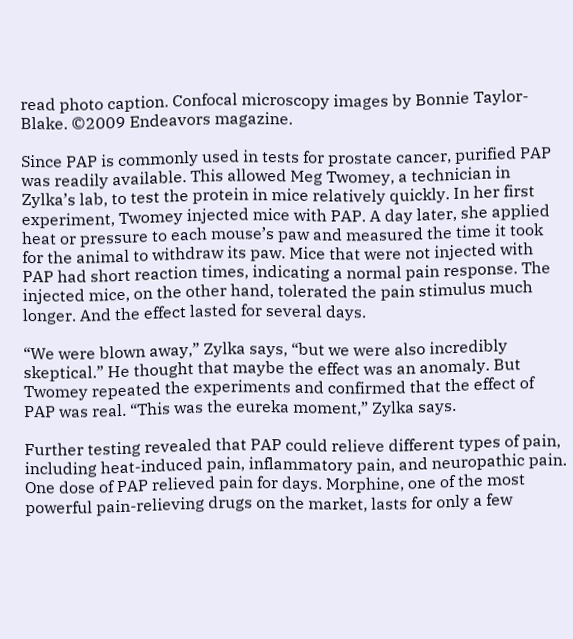read photo caption. Confocal microscopy images by Bonnie Taylor-Blake. ©2009 Endeavors magazine.

Since PAP is commonly used in tests for prostate cancer, purified PAP was readily available. This allowed Meg Twomey, a technician in Zylka’s lab, to test the protein in mice relatively quickly. In her first experiment, Twomey injected mice with PAP. A day later, she applied heat or pressure to each mouse’s paw and measured the time it took for the animal to withdraw its paw. Mice that were not injected with PAP had short reaction times, indicating a normal pain response. The injected mice, on the other hand, tolerated the pain stimulus much longer. And the effect lasted for several days.

“We were blown away,” Zylka says, “but we were also incredibly skeptical.” He thought that maybe the effect was an anomaly. But Twomey repeated the experiments and confirmed that the effect of PAP was real. “This was the eureka moment,” Zylka says.

Further testing revealed that PAP could relieve different types of pain, including heat-induced pain, inflammatory pain, and neuropathic pain. One dose of PAP relieved pain for days. Morphine, one of the most powerful pain-relieving drugs on the market, lasts for only a few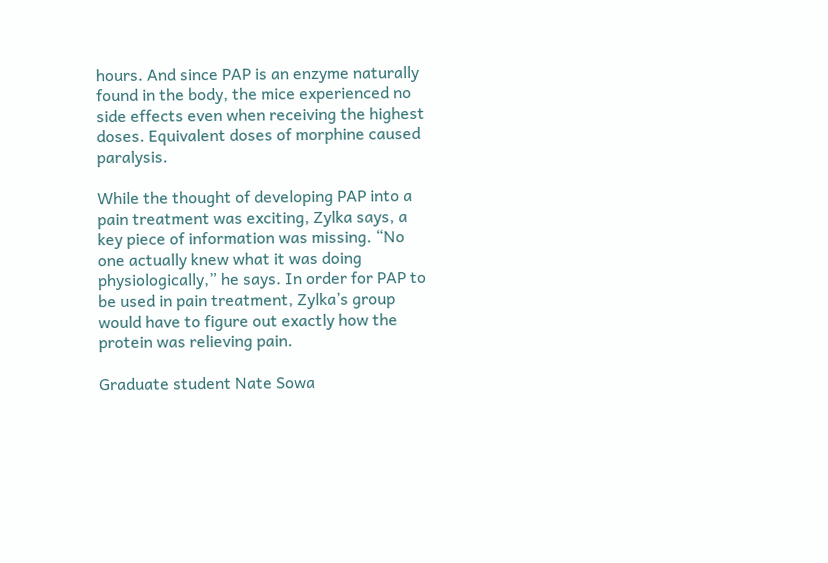hours. And since PAP is an enzyme naturally found in the body, the mice experienced no side effects even when receiving the highest doses. Equivalent doses of morphine caused paralysis.

While the thought of developing PAP into a pain treatment was exciting, Zylka says, a key piece of information was missing. “No one actually knew what it was doing physiologically,” he says. In order for PAP to be used in pain treatment, Zylka’s group would have to figure out exactly how the protein was relieving pain.

Graduate student Nate Sowa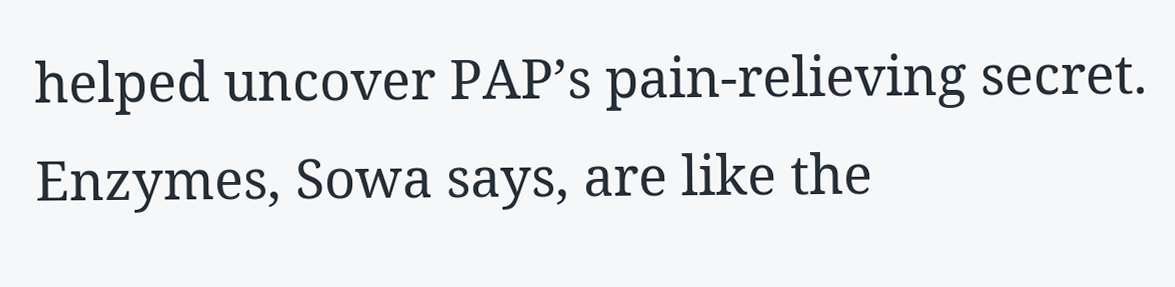helped uncover PAP’s pain-relieving secret. Enzymes, Sowa says, are like the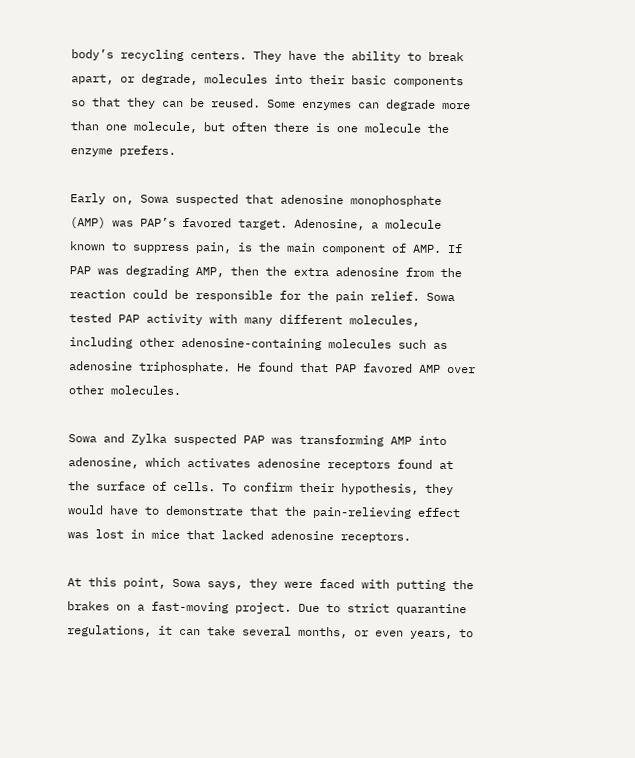body’s recycling centers. They have the ability to break apart, or degrade, molecules into their basic components so that they can be reused. Some enzymes can degrade more than one molecule, but often there is one molecule the enzyme prefers.

Early on, Sowa suspected that adenosine monophosphate (AMP) was PAP’s favored target. Adenosine, a molecule known to suppress pain, is the main component of AMP. If PAP was degrading AMP, then the extra adenosine from the reaction could be responsible for the pain relief. Sowa tested PAP activity with many different molecules, including other adenosine-containing molecules such as adenosine triphosphate. He found that PAP favored AMP over other molecules.

Sowa and Zylka suspected PAP was transforming AMP into adenosine, which activates adenosine receptors found at the surface of cells. To confirm their hypothesis, they would have to demonstrate that the pain-relieving effect was lost in mice that lacked adenosine receptors.

At this point, Sowa says, they were faced with putting the brakes on a fast-moving project. Due to strict quarantine regulations, it can take several months, or even years, to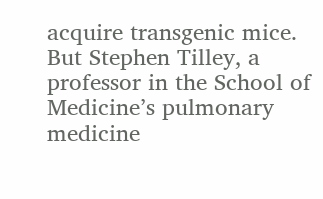acquire transgenic mice. But Stephen Tilley, a professor in the School of Medicine’s pulmonary medicine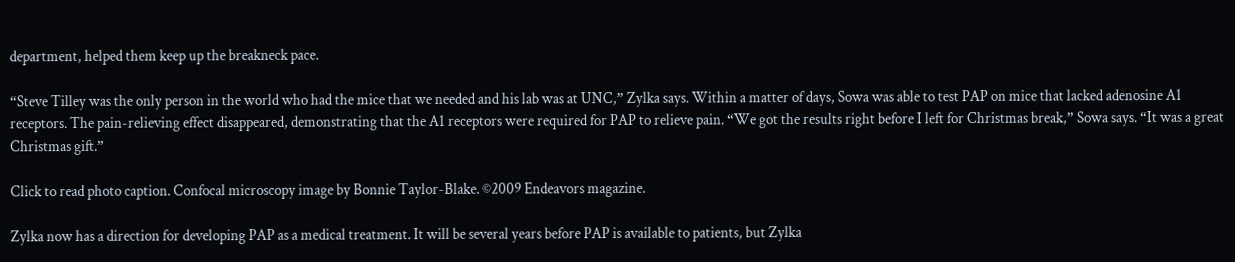department, helped them keep up the breakneck pace.

“Steve Tilley was the only person in the world who had the mice that we needed and his lab was at UNC,” Zylka says. Within a matter of days, Sowa was able to test PAP on mice that lacked adenosine A1 receptors. The pain-relieving effect disappeared, demonstrating that the A1 receptors were required for PAP to relieve pain. “We got the results right before I left for Christmas break,” Sowa says. “It was a great Christmas gift.”

Click to read photo caption. Confocal microscopy image by Bonnie Taylor-Blake. ©2009 Endeavors magazine.

Zylka now has a direction for developing PAP as a medical treatment. It will be several years before PAP is available to patients, but Zylka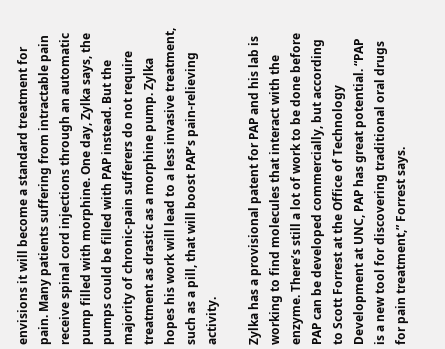envisions it will become a standard treatment for pain. Many patients suffering from intractable pain receive spinal cord injections through an automatic pump filled with morphine. One day, Zylka says, the pumps could be filled with PAP instead. But the majority of chronic-pain sufferers do not require treatment as drastic as a morphine pump. Zylka hopes his work will lead to a less invasive treatment, such as a pill, that will boost PAP’s pain-relieving activity.

Zylka has a provisional patent for PAP and his lab is working to find molecules that interact with the enzyme. There’s still a lot of work to be done before PAP can be developed commercially, but according to Scott Forrest at the Office of Technology Development at UNC, PAP has great potential. “PAP is a new tool for discovering traditional oral drugs for pain treatment,” Forrest says.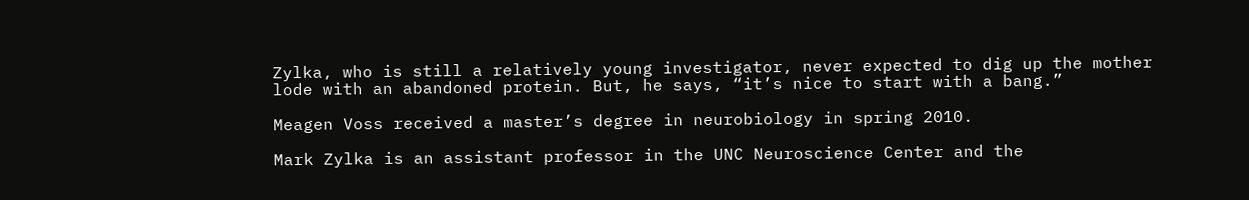Zylka, who is still a relatively young investigator, never expected to dig up the mother lode with an abandoned protein. But, he says, “it’s nice to start with a bang.”

Meagen Voss received a master’s degree in neurobiology in spring 2010.

Mark Zylka is an assistant professor in the UNC Neuroscience Center and the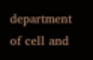department of cell and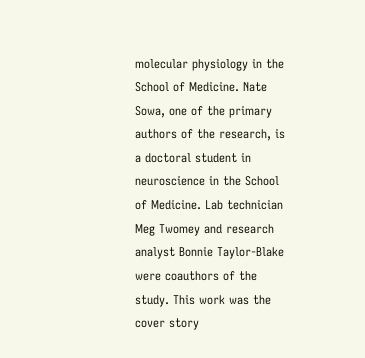molecular physiology in the School of Medicine. Nate Sowa, one of the primary authors of the research, is a doctoral student in neuroscience in the School of Medicine. Lab technician Meg Twomey and research analyst Bonnie Taylor-Blake were coauthors of the study. This work was the cover story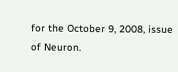for the October 9, 2008, issue of Neuron.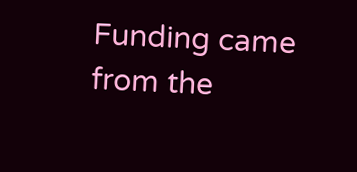Funding came from the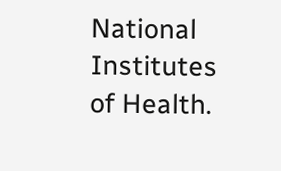National Institutes of Health.